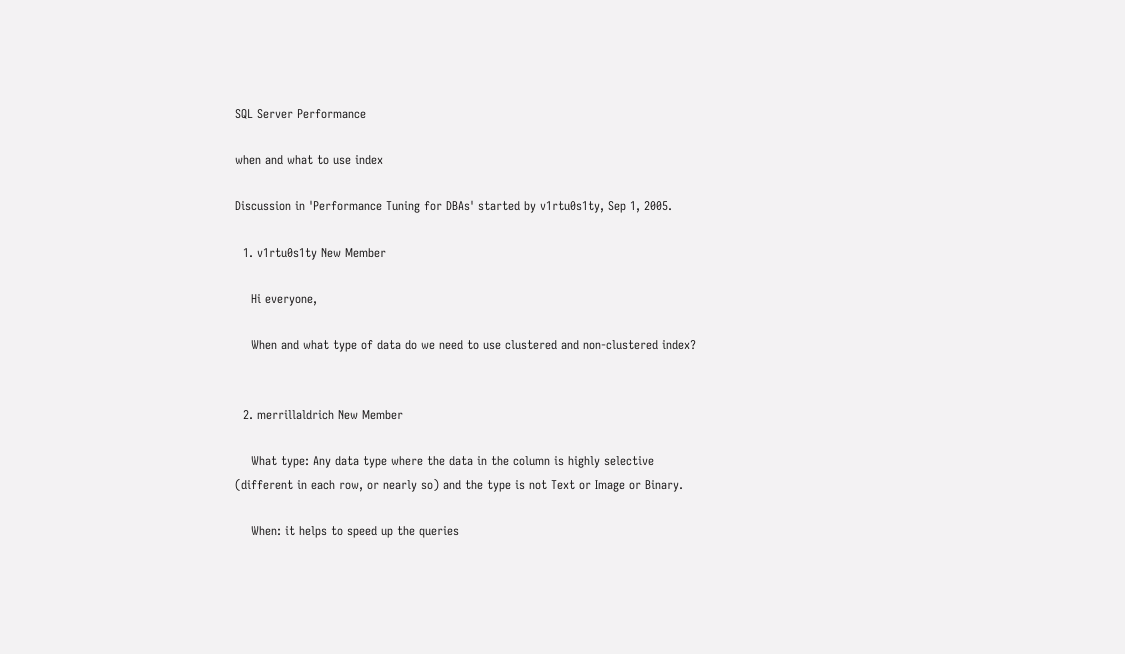SQL Server Performance

when and what to use index

Discussion in 'Performance Tuning for DBAs' started by v1rtu0s1ty, Sep 1, 2005.

  1. v1rtu0s1ty New Member

    Hi everyone,

    When and what type of data do we need to use clustered and non-clustered index?


  2. merrillaldrich New Member

    What type: Any data type where the data in the column is highly selective (different in each row, or nearly so) and the type is not Text or Image or Binary.

    When: it helps to speed up the queries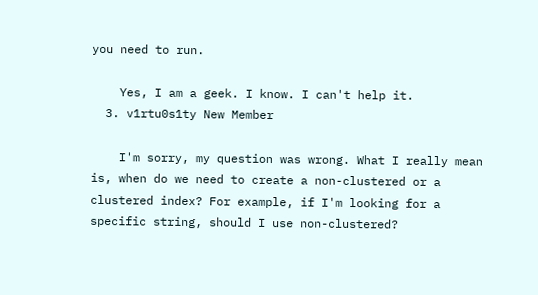you need to run.

    Yes, I am a geek. I know. I can't help it.
  3. v1rtu0s1ty New Member

    I'm sorry, my question was wrong. What I really mean is, when do we need to create a non-clustered or a clustered index? For example, if I'm looking for a specific string, should I use non-clustered?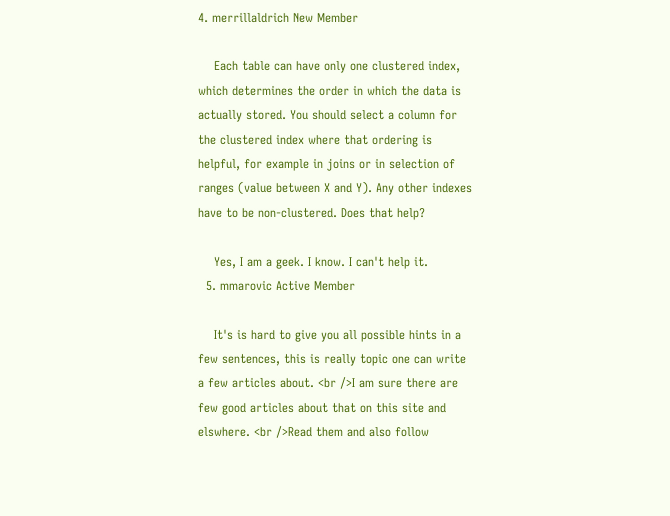4. merrillaldrich New Member

    Each table can have only one clustered index, which determines the order in which the data is actually stored. You should select a column for the clustered index where that ordering is helpful, for example in joins or in selection of ranges (value between X and Y). Any other indexes have to be non-clustered. Does that help?

    Yes, I am a geek. I know. I can't help it.
  5. mmarovic Active Member

    It's is hard to give you all possible hints in a few sentences, this is really topic one can write a few articles about. <br />I am sure there are few good articles about that on this site and elswhere. <br />Read them and also follow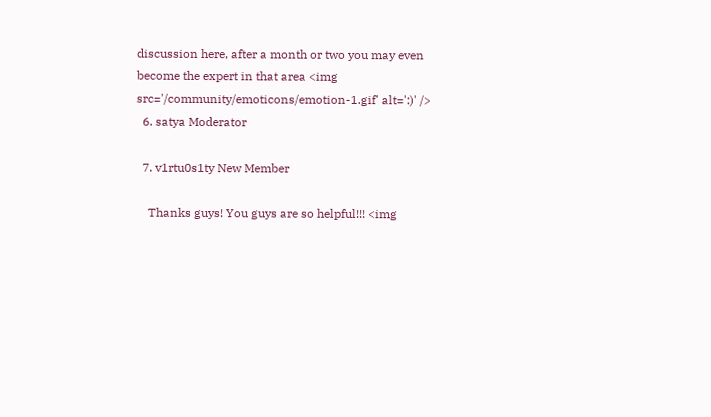discussion here, after a month or two you may even become the expert in that area <img src='/community/emoticons/emotion-1.gif' alt=':)' />
  6. satya Moderator

  7. v1rtu0s1ty New Member

    Thanks guys! You guys are so helpful!!! <img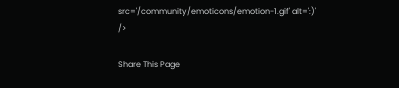src='/community/emoticons/emotion-1.gif' alt=':)' />

Share This Page